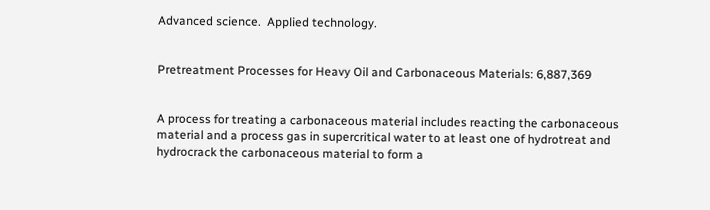Advanced science.  Applied technology.


Pretreatment Processes for Heavy Oil and Carbonaceous Materials: 6,887,369


A process for treating a carbonaceous material includes reacting the carbonaceous material and a process gas in supercritical water to at least one of hydrotreat and hydrocrack the carbonaceous material to form a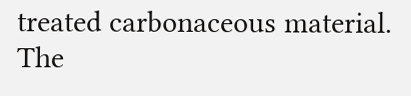treated carbonaceous material. The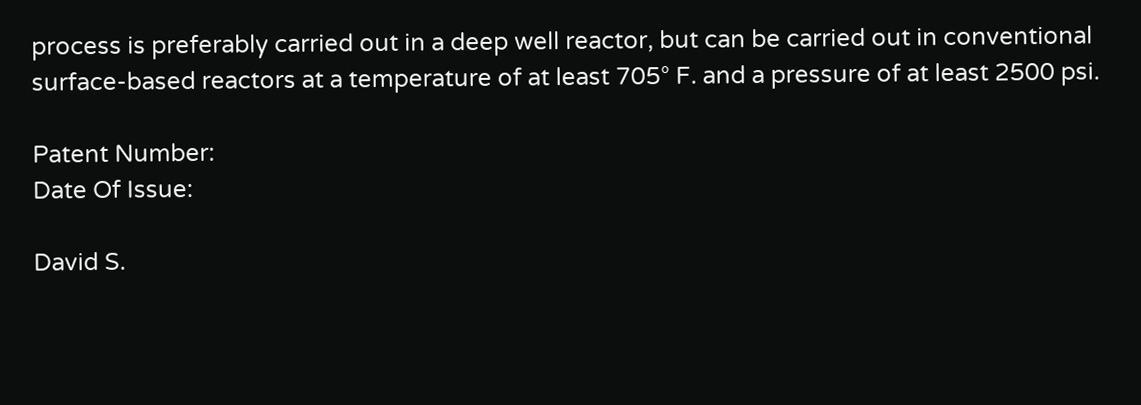process is preferably carried out in a deep well reactor, but can be carried out in conventional surface-based reactors at a temperature of at least 705° F. and a pressure of at least 2500 psi.

Patent Number:
Date Of Issue:

David S.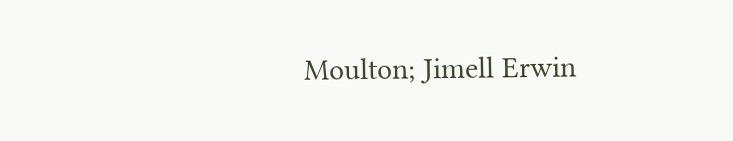Moulton; Jimell Erwin